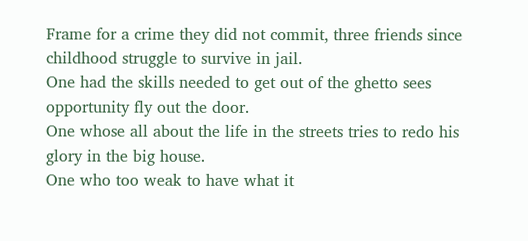Frame for a crime they did not commit, three friends since childhood struggle to survive in jail.
One had the skills needed to get out of the ghetto sees opportunity fly out the door.
One whose all about the life in the streets tries to redo his glory in the big house.
One who too weak to have what it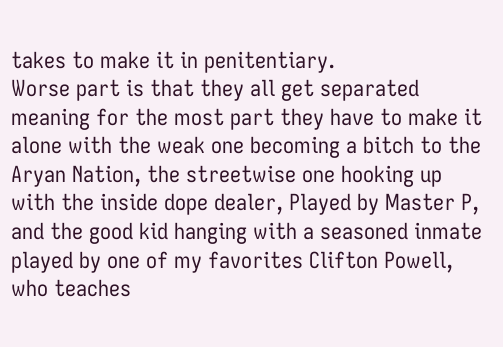takes to make it in penitentiary.
Worse part is that they all get separated meaning for the most part they have to make it alone with the weak one becoming a bitch to the Aryan Nation, the streetwise one hooking up with the inside dope dealer, Played by Master P, and the good kid hanging with a seasoned inmate played by one of my favorites Clifton Powell, who teaches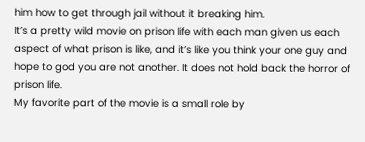him how to get through jail without it breaking him.
It’s a pretty wild movie on prison life with each man given us each aspect of what prison is like, and it’s like you think your one guy and hope to god you are not another. It does not hold back the horror of prison life.
My favorite part of the movie is a small role by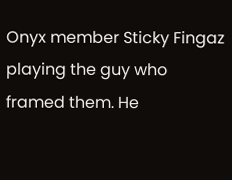Onyx member Sticky Fingaz playing the guy who framed them. He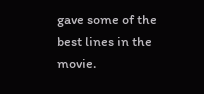gave some of the best lines in the movie.